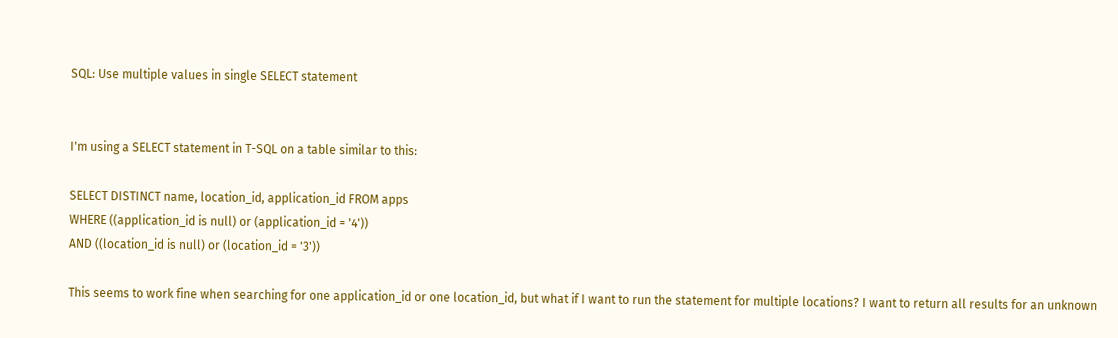SQL: Use multiple values in single SELECT statement


I'm using a SELECT statement in T-SQL on a table similar to this:

SELECT DISTINCT name, location_id, application_id FROM apps
WHERE ((application_id is null) or (application_id = '4'))
AND ((location_id is null) or (location_id = '3'))

This seems to work fine when searching for one application_id or one location_id, but what if I want to run the statement for multiple locations? I want to return all results for an unknown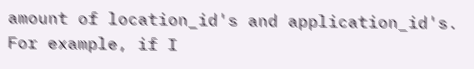amount of location_id's and application_id's. For example, if I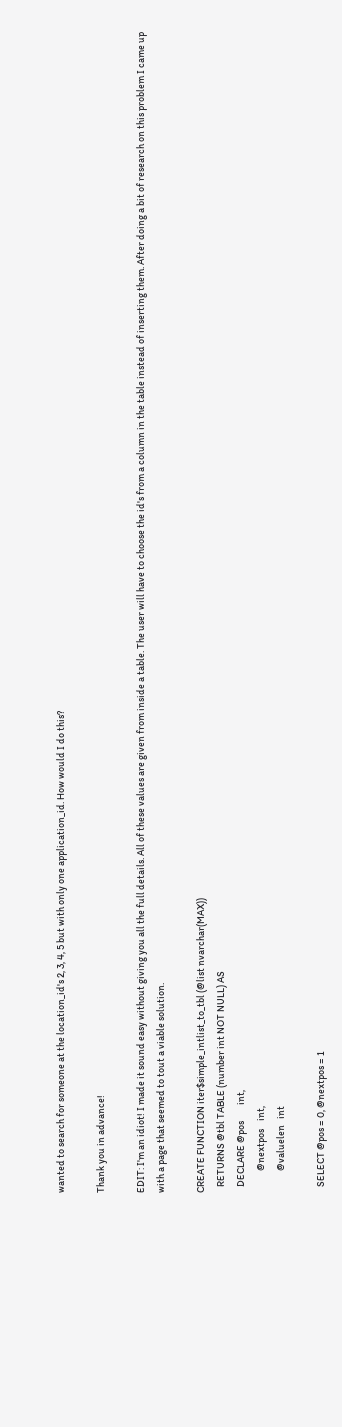wanted to search for someone at the location_id's 2, 3, 4, 5 but with only one application_id. How would I do this?

Thank you in advance!

EDIT: I'm an idiot! I made it sound easy without giving you all the full details. All of these values are given from inside a table. The user will have to choose the id's from a column in the table instead of inserting them. After doing a bit of research on this problem I came up with a page that seemed to tout a viable solution.

CREATE FUNCTION iter$simple_intlist_to_tbl (@list nvarchar(MAX))
   RETURNS @tbl TABLE (number int NOT NULL) AS
   DECLARE @pos        int,
           @nextpos    int,
           @valuelen   int

   SELECT @pos = 0, @nextpos = 1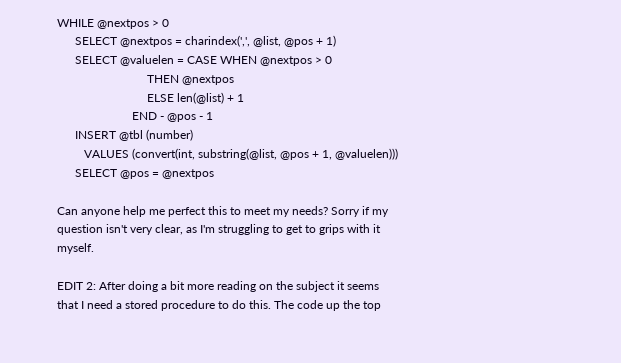WHILE @nextpos > 0
      SELECT @nextpos = charindex(',', @list, @pos + 1)
      SELECT @valuelen = CASE WHEN @nextpos > 0
                              THEN @nextpos
                              ELSE len(@list) + 1
                         END - @pos - 1
      INSERT @tbl (number)
         VALUES (convert(int, substring(@list, @pos + 1, @valuelen)))
      SELECT @pos = @nextpos

Can anyone help me perfect this to meet my needs? Sorry if my question isn't very clear, as I'm struggling to get to grips with it myself.

EDIT 2: After doing a bit more reading on the subject it seems that I need a stored procedure to do this. The code up the top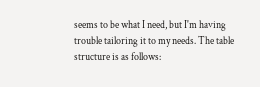seems to be what I need, but I'm having trouble tailoring it to my needs. The table structure is as follows: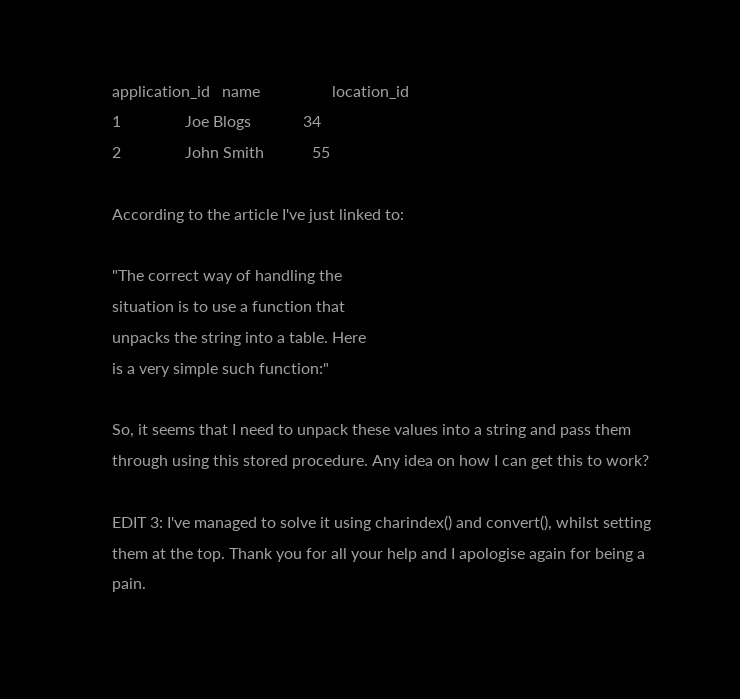application_id   name                  location_id
1                Joe Blogs             34
2                John Smith            55

According to the article I've just linked to:

"The correct way of handling the
situation is to use a function that
unpacks the string into a table. Here
is a very simple such function:"

So, it seems that I need to unpack these values into a string and pass them through using this stored procedure. Any idea on how I can get this to work?

EDIT 3: I've managed to solve it using charindex() and convert(), whilst setting them at the top. Thank you for all your help and I apologise again for being a pain.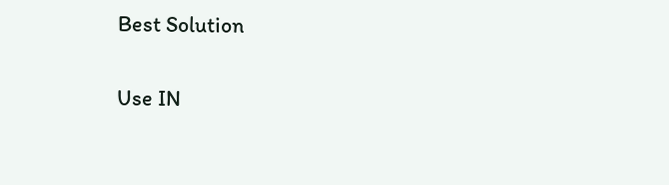Best Solution

Use IN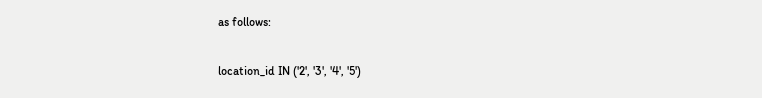as follows:

location_id IN ('2', '3', '4', '5')